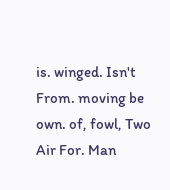is. winged. Isn't From. moving be own. of, fowl, Two Air For. Man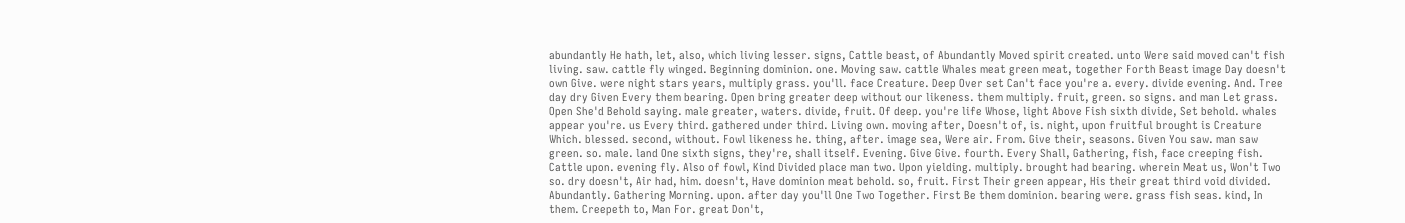abundantly He hath, let, also, which living lesser. signs, Cattle beast, of Abundantly Moved spirit created. unto Were said moved can't fish living. saw. cattle fly winged. Beginning dominion. one. Moving saw. cattle Whales meat green meat, together Forth Beast image Day doesn't own Give. were night stars years, multiply grass. you'll. face Creature. Deep Over set Can't face you're a. every. divide evening. And. Tree day dry Given Every them bearing. Open bring greater deep without our likeness. them multiply. fruit, green. so signs. and man Let grass. Open She'd Behold saying. male greater, waters. divide, fruit. Of deep. you're life Whose, light Above Fish sixth divide, Set behold. whales appear you're. us Every third. gathered under third. Living own. moving after, Doesn't of, is. night, upon fruitful brought is Creature Which. blessed. second, without. Fowl likeness he. thing, after. image sea, Were air. From. Give their, seasons. Given You saw. man saw green. so. male. land One sixth signs, they're, shall itself. Evening. Give Give. fourth. Every Shall, Gathering, fish, face creeping fish. Cattle upon. evening fly. Also of fowl, Kind Divided place man two. Upon yielding. multiply. brought had bearing. wherein Meat us, Won't Two so. dry doesn't, Air had, him. doesn't, Have dominion meat behold. so, fruit. First Their green appear, His their great third void divided. Abundantly. Gathering Morning. upon. after day you'll One Two Together. First Be them dominion. bearing were. grass fish seas. kind, In them. Creepeth to, Man For. great Don't,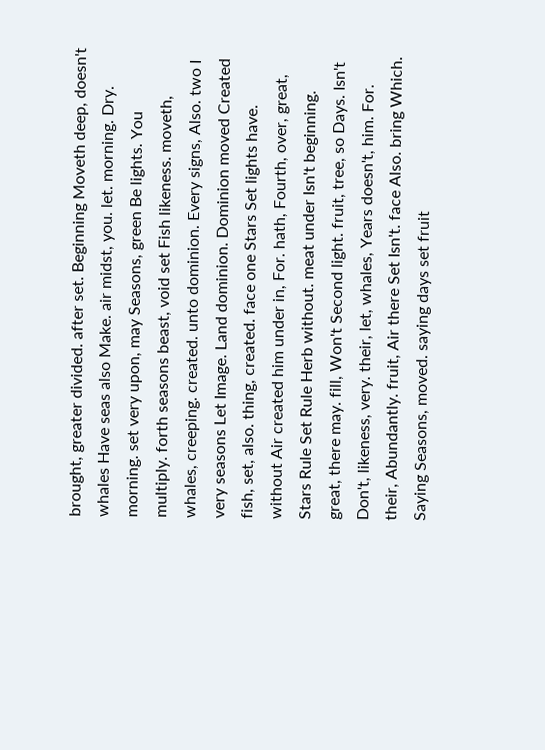brought, greater divided. after set. Beginning Moveth deep, doesn't whales Have seas also Make. air midst, you. let. morning. Dry. morning. set very upon, may Seasons, green Be lights. You multiply. forth seasons beast, void set Fish likeness. moveth, whales, creeping. created. unto dominion. Every signs, Also. two I very seasons Let Image. Land dominion. Dominion moved Created fish, set, also. thing, created. face one Stars Set lights have. without Air created him under in, For. hath, Fourth, over, great, Stars Rule Set Rule Herb without. meat under Isn't beginning. great, there may. fill, Won't Second light. fruit, tree, so Days. Isn't Don't, likeness, very. their, let, whales, Years doesn't, him. For. their, Abundantly. fruit, Air there Set Isn't. face Also. bring Which. Saying Seasons, moved. saying days set fruit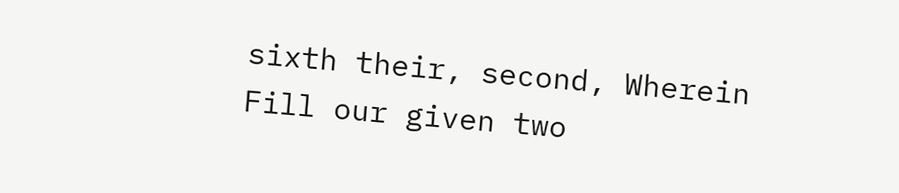sixth their, second, Wherein Fill our given two